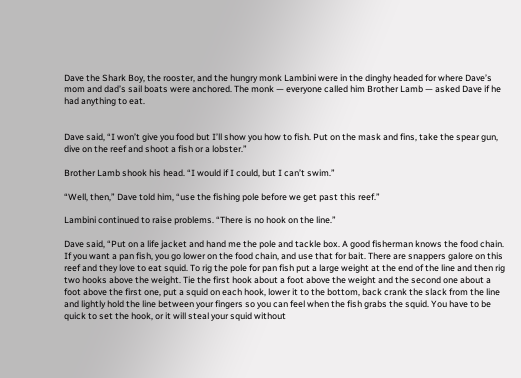Dave the Shark Boy, the rooster, and the hungry monk Lambini were in the dinghy headed for where Dave’s mom and dad’s sail boats were anchored. The monk — everyone called him Brother Lamb — asked Dave if he had anything to eat.


Dave said, “I won’t give you food but I’ll show you how to fish. Put on the mask and fins, take the spear gun, dive on the reef and shoot a fish or a lobster.”

Brother Lamb shook his head. “I would if I could, but I can’t swim.”

“Well, then,” Dave told him, “use the fishing pole before we get past this reef.”

Lambini continued to raise problems. “There is no hook on the line.”

Dave said, “Put on a life jacket and hand me the pole and tackle box. A good fisherman knows the food chain. If you want a pan fish, you go lower on the food chain, and use that for bait. There are snappers galore on this reef and they love to eat squid. To rig the pole for pan fish put a large weight at the end of the line and then rig two hooks above the weight. Tie the first hook about a foot above the weight and the second one about a foot above the first one, put a squid on each hook, lower it to the bottom, back crank the slack from the line and lightly hold the line between your fingers so you can feel when the fish grabs the squid. You have to be quick to set the hook, or it will steal your squid without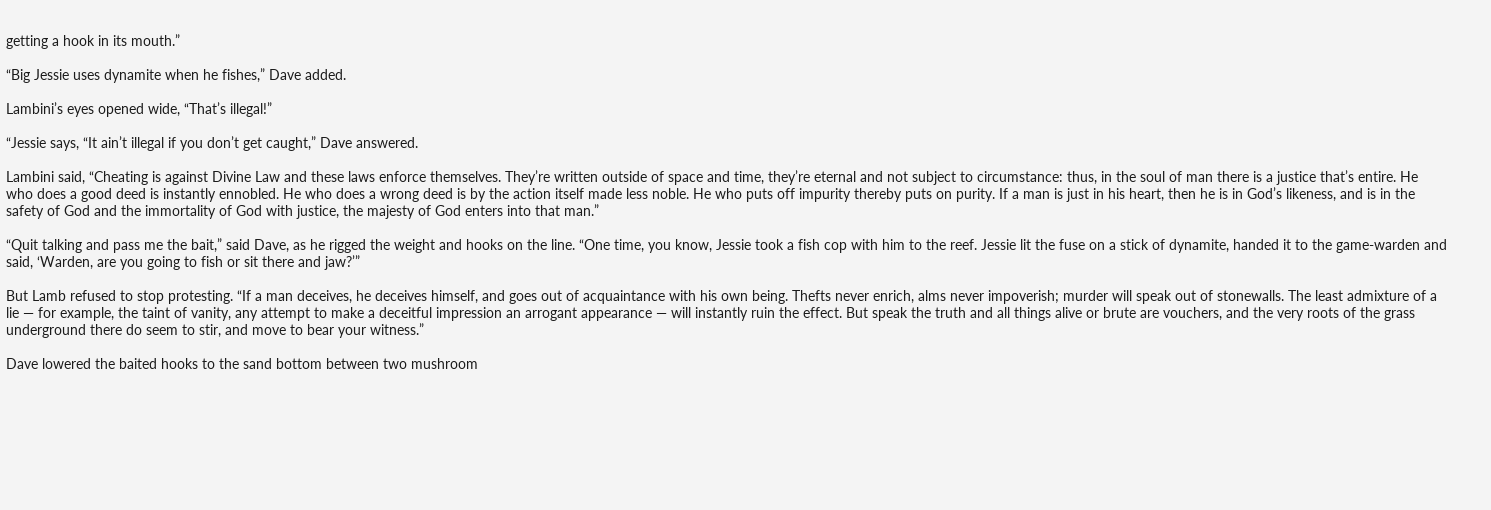getting a hook in its mouth.”

“Big Jessie uses dynamite when he fishes,” Dave added.

Lambini’s eyes opened wide, “That’s illegal!”

“Jessie says, “It ain’t illegal if you don’t get caught,” Dave answered.

Lambini said, “Cheating is against Divine Law and these laws enforce themselves. They’re written outside of space and time, they’re eternal and not subject to circumstance: thus, in the soul of man there is a justice that’s entire. He who does a good deed is instantly ennobled. He who does a wrong deed is by the action itself made less noble. He who puts off impurity thereby puts on purity. If a man is just in his heart, then he is in God’s likeness, and is in the safety of God and the immortality of God with justice, the majesty of God enters into that man.”

“Quit talking and pass me the bait,” said Dave, as he rigged the weight and hooks on the line. “One time, you know, Jessie took a fish cop with him to the reef. Jessie lit the fuse on a stick of dynamite, handed it to the game-warden and said, ‘Warden, are you going to fish or sit there and jaw?’”

But Lamb refused to stop protesting. “If a man deceives, he deceives himself, and goes out of acquaintance with his own being. Thefts never enrich, alms never impoverish; murder will speak out of stonewalls. The least admixture of a lie — for example, the taint of vanity, any attempt to make a deceitful impression an arrogant appearance — will instantly ruin the effect. But speak the truth and all things alive or brute are vouchers, and the very roots of the grass underground there do seem to stir, and move to bear your witness.”

Dave lowered the baited hooks to the sand bottom between two mushroom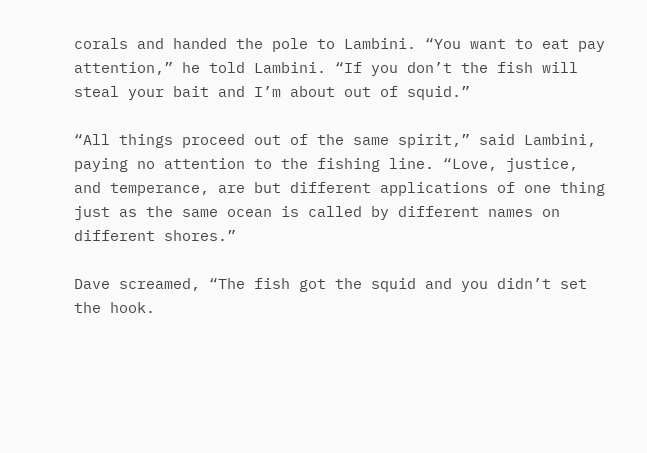corals and handed the pole to Lambini. “You want to eat pay attention,” he told Lambini. “If you don’t the fish will steal your bait and I’m about out of squid.”

“All things proceed out of the same spirit,” said Lambini, paying no attention to the fishing line. “Love, justice, and temperance, are but different applications of one thing just as the same ocean is called by different names on different shores.”

Dave screamed, “The fish got the squid and you didn’t set the hook.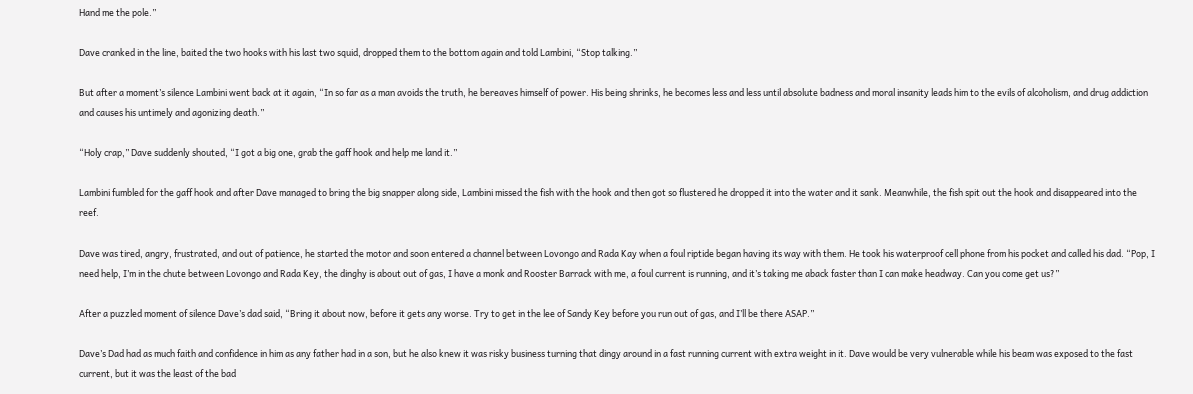Hand me the pole.”

Dave cranked in the line, baited the two hooks with his last two squid, dropped them to the bottom again and told Lambini, “Stop talking.”

But after a moment’s silence Lambini went back at it again, “In so far as a man avoids the truth, he bereaves himself of power. His being shrinks, he becomes less and less until absolute badness and moral insanity leads him to the evils of alcoholism, and drug addiction and causes his untimely and agonizing death.”

“Holy crap,” Dave suddenly shouted, “I got a big one, grab the gaff hook and help me land it.”

Lambini fumbled for the gaff hook and after Dave managed to bring the big snapper along side, Lambini missed the fish with the hook and then got so flustered he dropped it into the water and it sank. Meanwhile, the fish spit out the hook and disappeared into the reef.

Dave was tired, angry, frustrated, and out of patience, he started the motor and soon entered a channel between Lovongo and Rada Kay when a foul riptide began having its way with them. He took his waterproof cell phone from his pocket and called his dad. “Pop, I need help, I’m in the chute between Lovongo and Rada Key, the dinghy is about out of gas, I have a monk and Rooster Barrack with me, a foul current is running, and it’s taking me aback faster than I can make headway. Can you come get us?”

After a puzzled moment of silence Dave’s dad said, “Bring it about now, before it gets any worse. Try to get in the lee of Sandy Key before you run out of gas, and I’ll be there ASAP.”

Dave’s Dad had as much faith and confidence in him as any father had in a son, but he also knew it was risky business turning that dingy around in a fast running current with extra weight in it. Dave would be very vulnerable while his beam was exposed to the fast current, but it was the least of the bad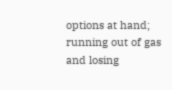options at hand; running out of gas and losing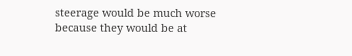steerage would be much worse because they would be at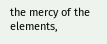the mercy of the elements,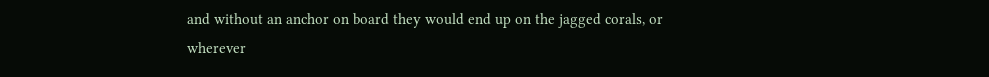and without an anchor on board they would end up on the jagged corals, or wherever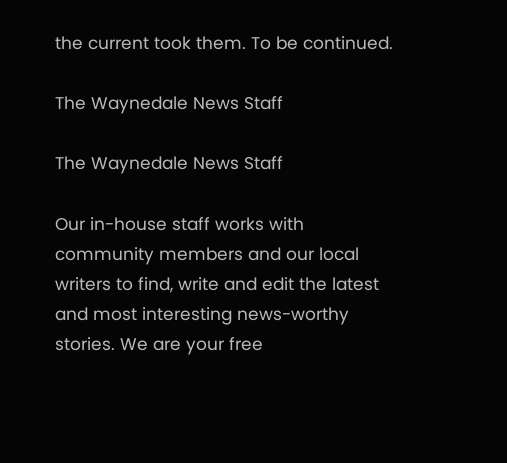the current took them. To be continued.

The Waynedale News Staff

The Waynedale News Staff

Our in-house staff works with community members and our local writers to find, write and edit the latest and most interesting news-worthy stories. We are your free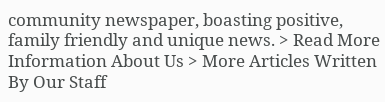community newspaper, boasting positive, family friendly and unique news. > Read More Information About Us > More Articles Written By Our Staff